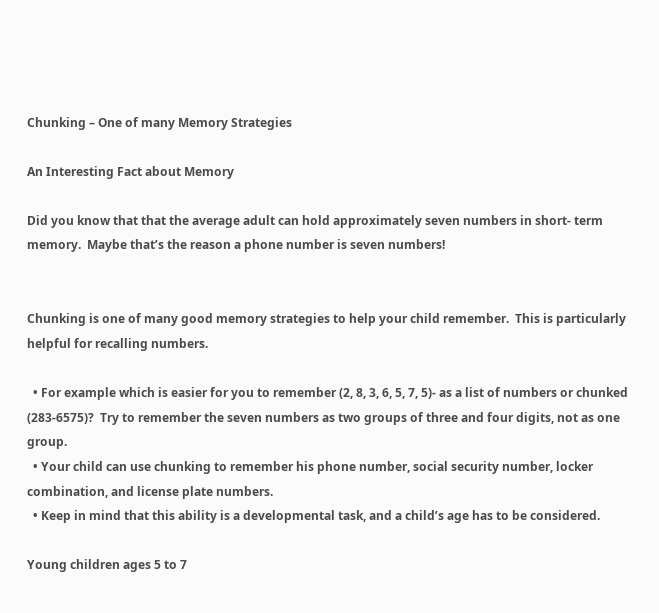Chunking – One of many Memory Strategies

An Interesting Fact about Memory

Did you know that that the average adult can hold approximately seven numbers in short- term memory.  Maybe that’s the reason a phone number is seven numbers!


Chunking is one of many good memory strategies to help your child remember.  This is particularly helpful for recalling numbers.

  • For example which is easier for you to remember (2, 8, 3, 6, 5, 7, 5)- as a list of numbers or chunked (283-6575)?  Try to remember the seven numbers as two groups of three and four digits, not as one group.
  • Your child can use chunking to remember his phone number, social security number, locker combination, and license plate numbers.
  • Keep in mind that this ability is a developmental task, and a child’s age has to be considered.

Young children ages 5 to 7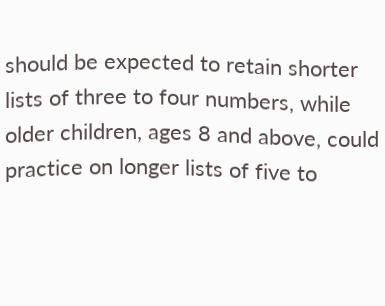should be expected to retain shorter lists of three to four numbers, while older children, ages 8 and above, could practice on longer lists of five to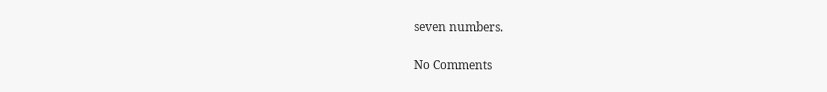seven numbers.

No Comments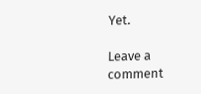Yet.

Leave a comment